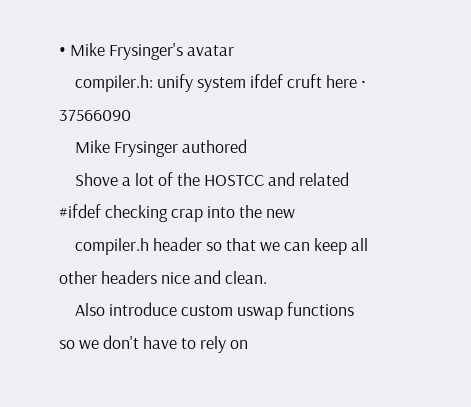• Mike Frysinger's avatar
    compiler.h: unify system ifdef cruft here · 37566090
    Mike Frysinger authored
    Shove a lot of the HOSTCC and related #ifdef checking crap into the new
    compiler.h header so that we can keep all other headers nice and clean.
    Also introduce custom uswap functions so we don't have to rely on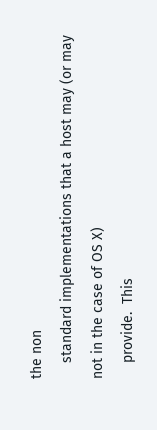the non
    standard implementations that a host may (or may not in the case of OS X)
    provide.  This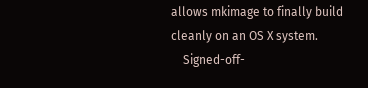allows mkimage to finally build cleanly on an OS X system.
    Signed-off-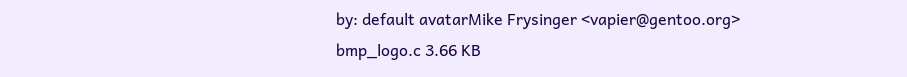by: default avatarMike Frysinger <vapier@gentoo.org>
bmp_logo.c 3.66 KB